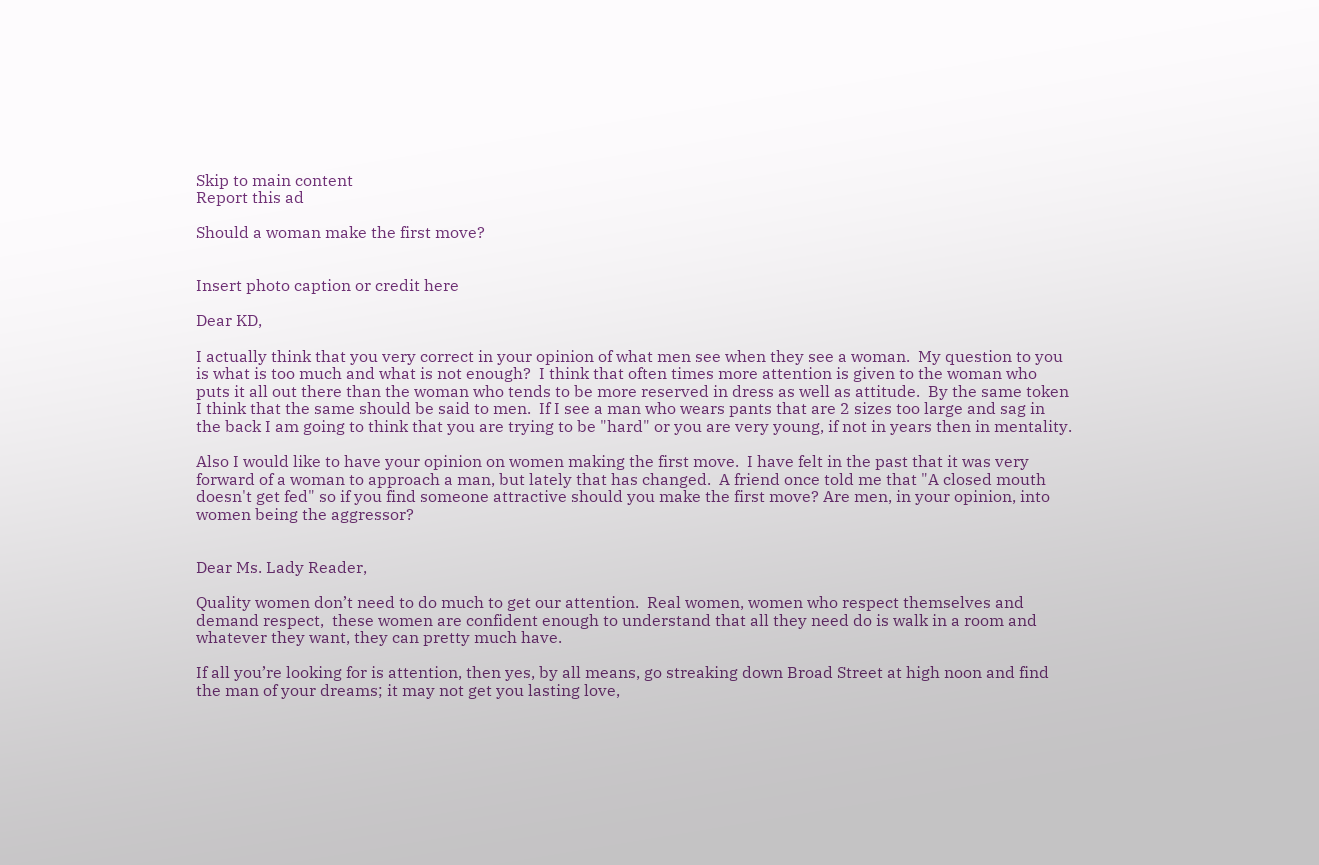Skip to main content
Report this ad

Should a woman make the first move?


Insert photo caption or credit here

Dear KD,

I actually think that you very correct in your opinion of what men see when they see a woman.  My question to you is what is too much and what is not enough?  I think that often times more attention is given to the woman who puts it all out there than the woman who tends to be more reserved in dress as well as attitude.  By the same token I think that the same should be said to men.  If I see a man who wears pants that are 2 sizes too large and sag in the back I am going to think that you are trying to be "hard" or you are very young, if not in years then in mentality.

Also I would like to have your opinion on women making the first move.  I have felt in the past that it was very forward of a woman to approach a man, but lately that has changed.  A friend once told me that "A closed mouth doesn't get fed" so if you find someone attractive should you make the first move? Are men, in your opinion, into women being the aggressor?


Dear Ms. Lady Reader,

Quality women don’t need to do much to get our attention.  Real women, women who respect themselves and demand respect,  these women are confident enough to understand that all they need do is walk in a room and whatever they want, they can pretty much have.

If all you’re looking for is attention, then yes, by all means, go streaking down Broad Street at high noon and find the man of your dreams; it may not get you lasting love,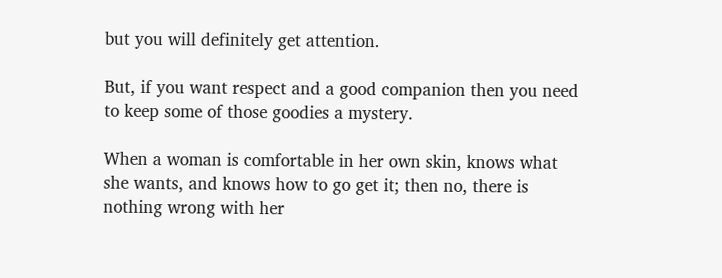but you will definitely get attention.

But, if you want respect and a good companion then you need to keep some of those goodies a mystery.

When a woman is comfortable in her own skin, knows what she wants, and knows how to go get it; then no, there is nothing wrong with her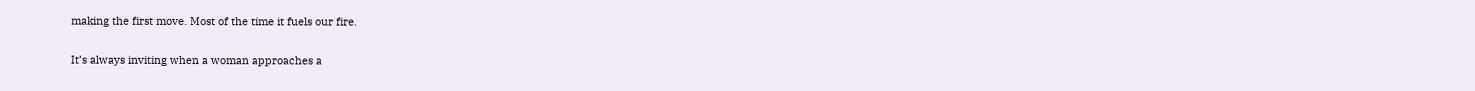making the first move. Most of the time it fuels our fire.

It’s always inviting when a woman approaches a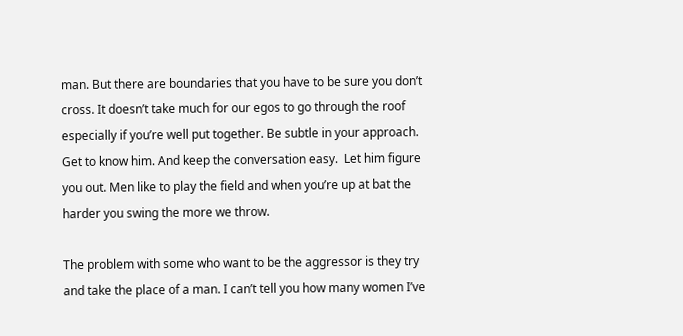man. But there are boundaries that you have to be sure you don’t cross. It doesn’t take much for our egos to go through the roof especially if you’re well put together. Be subtle in your approach. Get to know him. And keep the conversation easy.  Let him figure you out. Men like to play the field and when you’re up at bat the harder you swing the more we throw.

The problem with some who want to be the aggressor is they try and take the place of a man. I can’t tell you how many women I’ve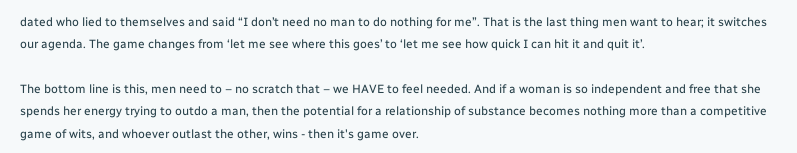dated who lied to themselves and said “I don’t need no man to do nothing for me”. That is the last thing men want to hear; it switches our agenda. The game changes from ‘let me see where this goes’ to ‘let me see how quick I can hit it and quit it’.

The bottom line is this, men need to – no scratch that – we HAVE to feel needed. And if a woman is so independent and free that she spends her energy trying to outdo a man, then the potential for a relationship of substance becomes nothing more than a competitive game of wits, and whoever outlast the other, wins - then it's game over.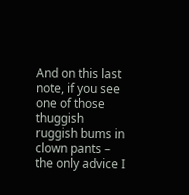And on this last note, if you see one of those thuggish ruggish bums in clown pants – the only advice I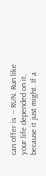can offer is  – RUN. Run like your life depended on it, because it just might. If a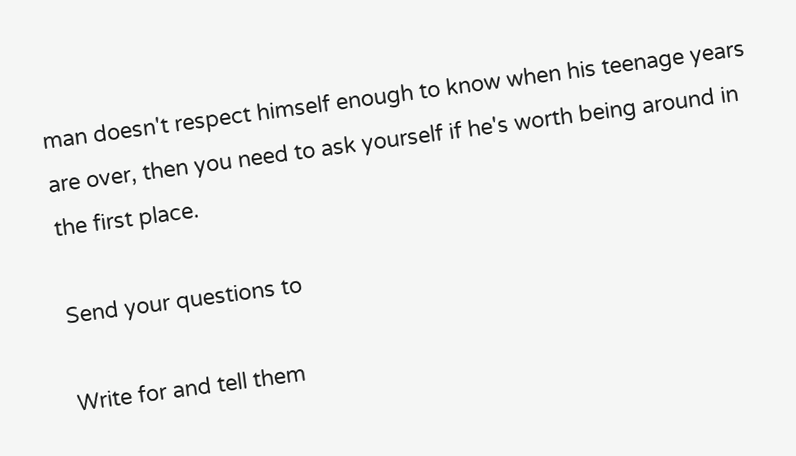man doesn't respect himself enough to know when his teenage years are over, then you need to ask yourself if he's worth being around in the first place.

Send your questions to

Write for and tell them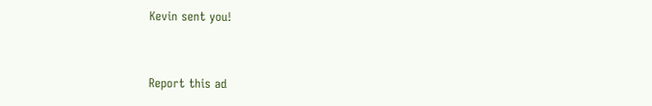Kevin sent you!


Report this ad